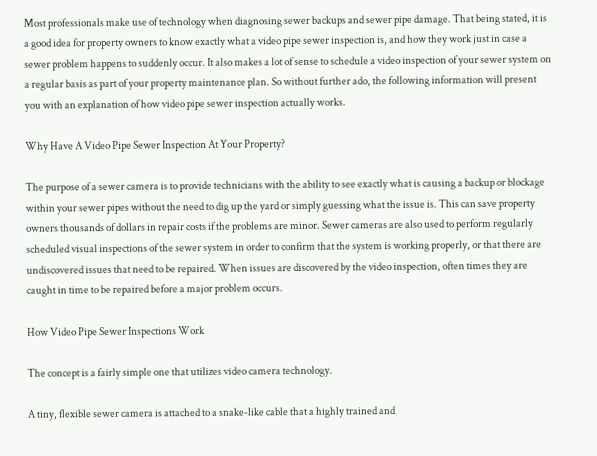Most professionals make use of technology when diagnosing sewer backups and sewer pipe damage. That being stated, it is a good idea for property owners to know exactly what a video pipe sewer inspection is, and how they work just in case a sewer problem happens to suddenly occur. It also makes a lot of sense to schedule a video inspection of your sewer system on a regular basis as part of your property maintenance plan. So without further ado, the following information will present you with an explanation of how video pipe sewer inspection actually works.

Why Have A Video Pipe Sewer Inspection At Your Property?

The purpose of a sewer camera is to provide technicians with the ability to see exactly what is causing a backup or blockage within your sewer pipes without the need to dig up the yard or simply guessing what the issue is. This can save property owners thousands of dollars in repair costs if the problems are minor. Sewer cameras are also used to perform regularly scheduled visual inspections of the sewer system in order to confirm that the system is working properly, or that there are undiscovered issues that need to be repaired. When issues are discovered by the video inspection, often times they are caught in time to be repaired before a major problem occurs.

How Video Pipe Sewer Inspections Work

The concept is a fairly simple one that utilizes video camera technology.

A tiny, flexible sewer camera is attached to a snake-like cable that a highly trained and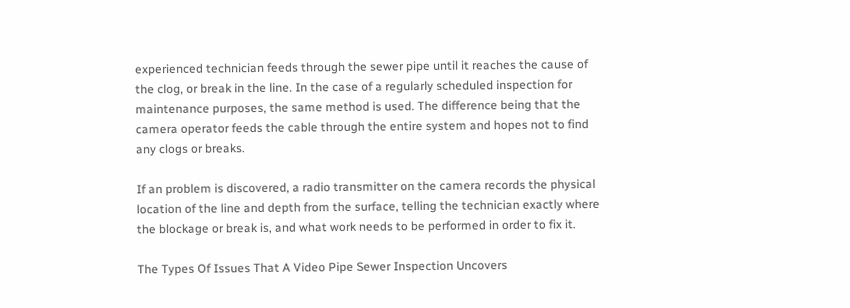experienced technician feeds through the sewer pipe until it reaches the cause of the clog, or break in the line. In the case of a regularly scheduled inspection for maintenance purposes, the same method is used. The difference being that the camera operator feeds the cable through the entire system and hopes not to find any clogs or breaks.

If an problem is discovered, a radio transmitter on the camera records the physical location of the line and depth from the surface, telling the technician exactly where the blockage or break is, and what work needs to be performed in order to fix it.

The Types Of Issues That A Video Pipe Sewer Inspection Uncovers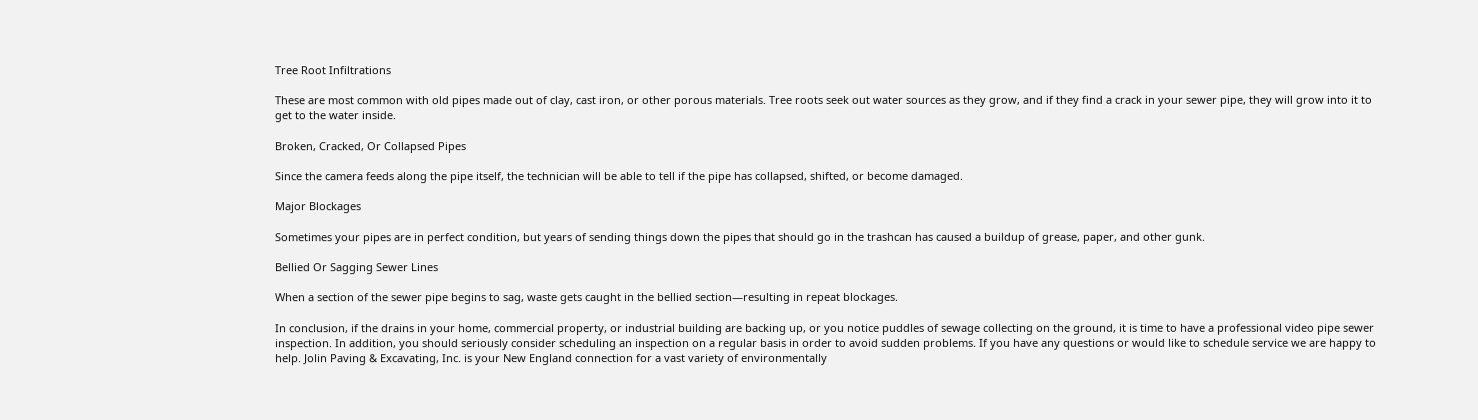Tree Root Infiltrations

These are most common with old pipes made out of clay, cast iron, or other porous materials. Tree roots seek out water sources as they grow, and if they find a crack in your sewer pipe, they will grow into it to get to the water inside.

Broken, Cracked, Or Collapsed Pipes

Since the camera feeds along the pipe itself, the technician will be able to tell if the pipe has collapsed, shifted, or become damaged.

Major Blockages

Sometimes your pipes are in perfect condition, but years of sending things down the pipes that should go in the trashcan has caused a buildup of grease, paper, and other gunk.

Bellied Or Sagging Sewer Lines

When a section of the sewer pipe begins to sag, waste gets caught in the bellied section—resulting in repeat blockages.

In conclusion, if the drains in your home, commercial property, or industrial building are backing up, or you notice puddles of sewage collecting on the ground, it is time to have a professional video pipe sewer inspection. In addition, you should seriously consider scheduling an inspection on a regular basis in order to avoid sudden problems. If you have any questions or would like to schedule service we are happy to help. Jolin Paving & Excavating, Inc. is your New England connection for a vast variety of environmentally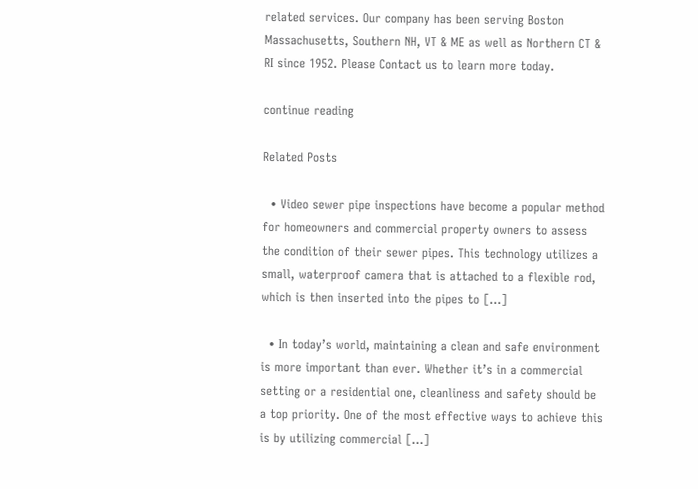related services. Our company has been serving Boston Massachusetts, Southern NH, VT & ME as well as Northern CT & RI since 1952. Please Contact us to learn more today.

continue reading

Related Posts

  • Video sewer pipe inspections have become a popular method for homeowners and commercial property owners to assess the condition of their sewer pipes. This technology utilizes a small, waterproof camera that is attached to a flexible rod, which is then inserted into the pipes to […]

  • In today’s world, maintaining a clean and safe environment is more important than ever. Whether it’s in a commercial setting or a residential one, cleanliness and safety should be a top priority. One of the most effective ways to achieve this is by utilizing commercial […]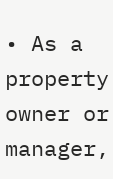• As a property owner or manager,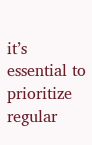it’s essential to prioritize regular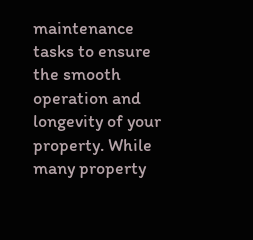maintenance tasks to ensure the smooth operation and longevity of your property. While many property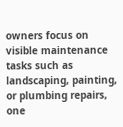owners focus on visible maintenance tasks such as landscaping, painting, or plumbing repairs, one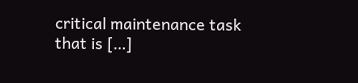critical maintenance task that is […]